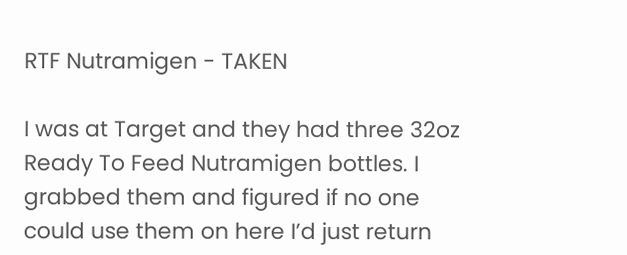RTF Nutramigen - TAKEN

I was at Target and they had three 32oz Ready To Feed Nutramigen bottles. I grabbed them and figured if no one could use them on here I’d just return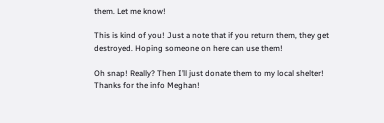them. Let me know!

This is kind of you! Just a note that if you return them, they get destroyed. Hoping someone on here can use them!

Oh snap! Really? Then I’ll just donate them to my local shelter! Thanks for the info Meghan!